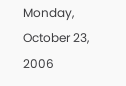Monday, October 23, 2006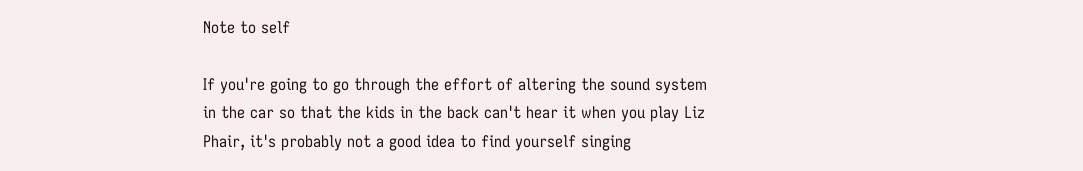Note to self

If you're going to go through the effort of altering the sound system in the car so that the kids in the back can't hear it when you play Liz Phair, it's probably not a good idea to find yourself singing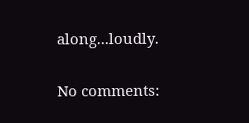along...loudly.

No comments: